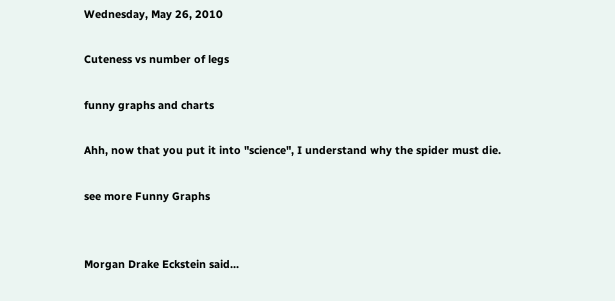Wednesday, May 26, 2010

Cuteness vs number of legs

funny graphs and charts

Ahh, now that you put it into "science", I understand why the spider must die.

see more Funny Graphs


Morgan Drake Eckstein said...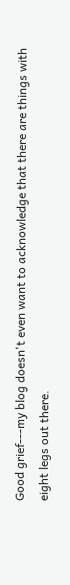Good grief---my blog doesn't even want to acknowledge that there are things with eight legs out there.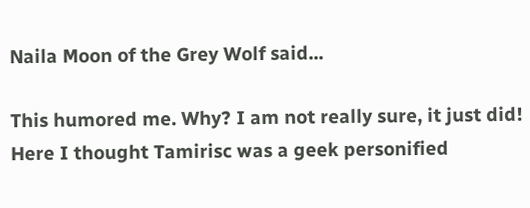Naila Moon of the Grey Wolf said...

This humored me. Why? I am not really sure, it just did!
Here I thought Tamirisc was a geek personified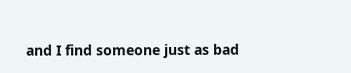and I find someone just as bad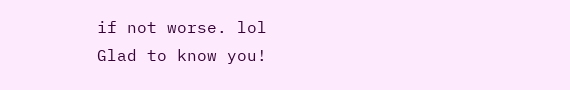if not worse. lol
Glad to know you!